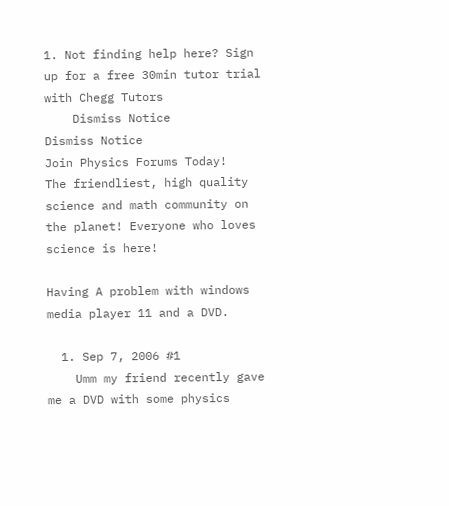1. Not finding help here? Sign up for a free 30min tutor trial with Chegg Tutors
    Dismiss Notice
Dismiss Notice
Join Physics Forums Today!
The friendliest, high quality science and math community on the planet! Everyone who loves science is here!

Having A problem with windows media player 11 and a DVD.

  1. Sep 7, 2006 #1
    Umm my friend recently gave me a DVD with some physics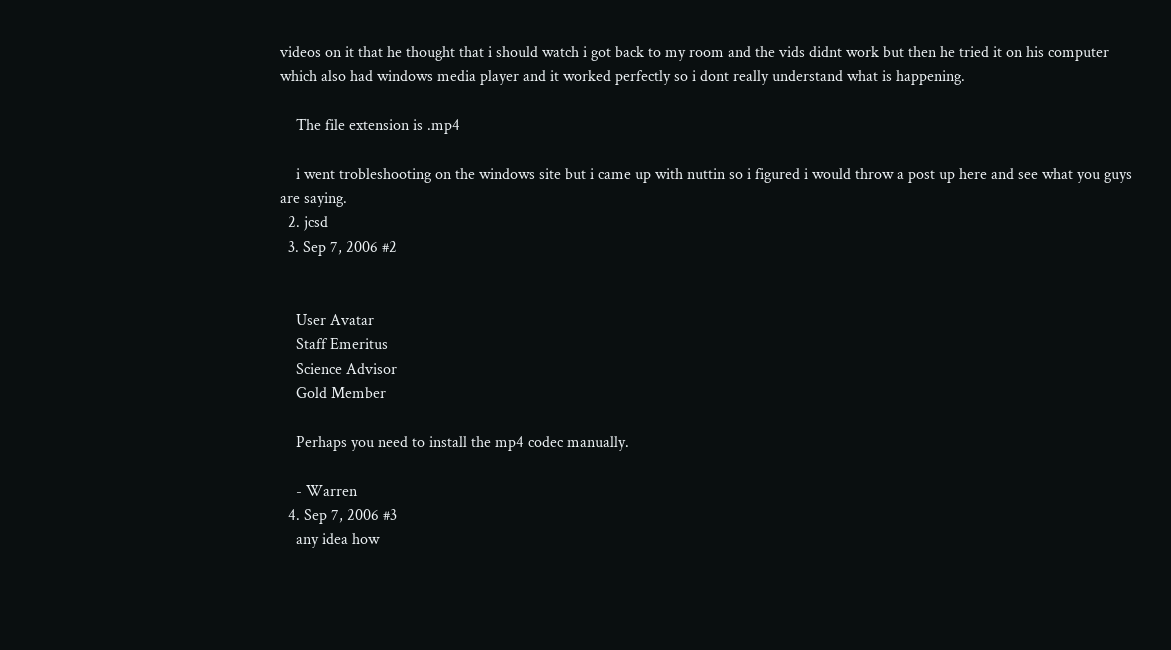videos on it that he thought that i should watch i got back to my room and the vids didnt work but then he tried it on his computer which also had windows media player and it worked perfectly so i dont really understand what is happening.

    The file extension is .mp4

    i went trobleshooting on the windows site but i came up with nuttin so i figured i would throw a post up here and see what you guys are saying.
  2. jcsd
  3. Sep 7, 2006 #2


    User Avatar
    Staff Emeritus
    Science Advisor
    Gold Member

    Perhaps you need to install the mp4 codec manually.

    - Warren
  4. Sep 7, 2006 #3
    any idea how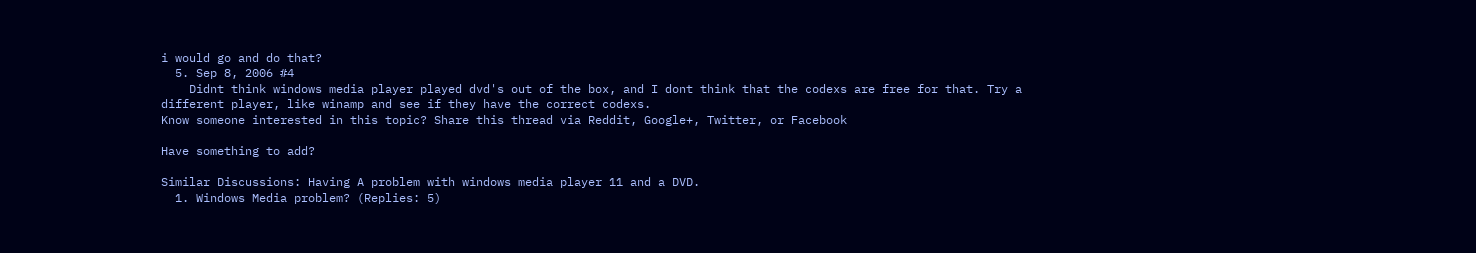i would go and do that?
  5. Sep 8, 2006 #4
    Didnt think windows media player played dvd's out of the box, and I dont think that the codexs are free for that. Try a different player, like winamp and see if they have the correct codexs.
Know someone interested in this topic? Share this thread via Reddit, Google+, Twitter, or Facebook

Have something to add?

Similar Discussions: Having A problem with windows media player 11 and a DVD.
  1. Windows Media problem? (Replies: 5)